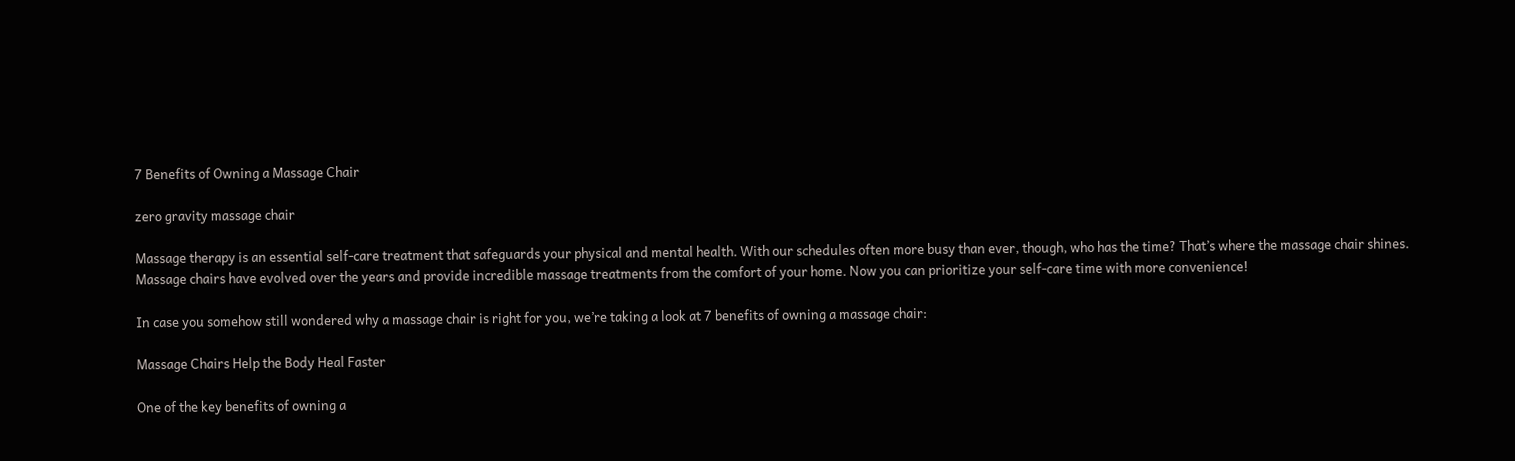7 Benefits of Owning a Massage Chair

zero gravity massage chair

Massage therapy is an essential self-care treatment that safeguards your physical and mental health. With our schedules often more busy than ever, though, who has the time? That’s where the massage chair shines. Massage chairs have evolved over the years and provide incredible massage treatments from the comfort of your home. Now you can prioritize your self-care time with more convenience!

In case you somehow still wondered why a massage chair is right for you, we’re taking a look at 7 benefits of owning a massage chair:

Massage Chairs Help the Body Heal Faster

One of the key benefits of owning a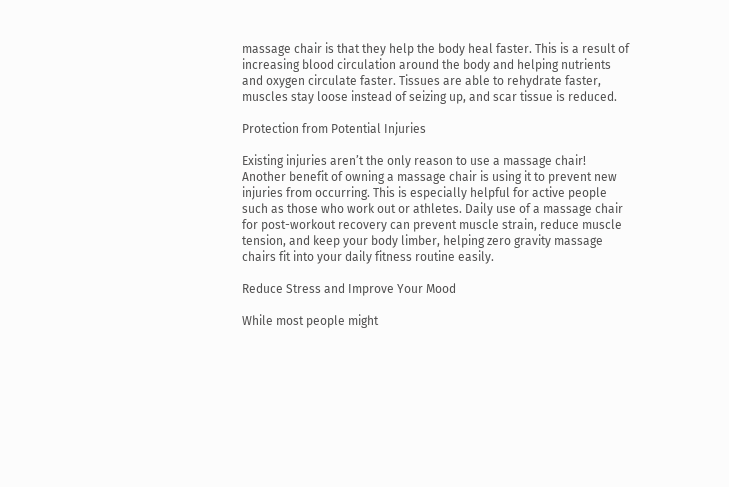massage chair is that they help the body heal faster. This is a result of increasing blood circulation around the body and helping nutrients and oxygen circulate faster. Tissues are able to rehydrate faster, muscles stay loose instead of seizing up, and scar tissue is reduced.

Protection from Potential Injuries

Existing injuries aren’t the only reason to use a massage chair! Another benefit of owning a massage chair is using it to prevent new injuries from occurring. This is especially helpful for active people such as those who work out or athletes. Daily use of a massage chair for post-workout recovery can prevent muscle strain, reduce muscle tension, and keep your body limber, helping zero gravity massage chairs fit into your daily fitness routine easily.

Reduce Stress and Improve Your Mood

While most people might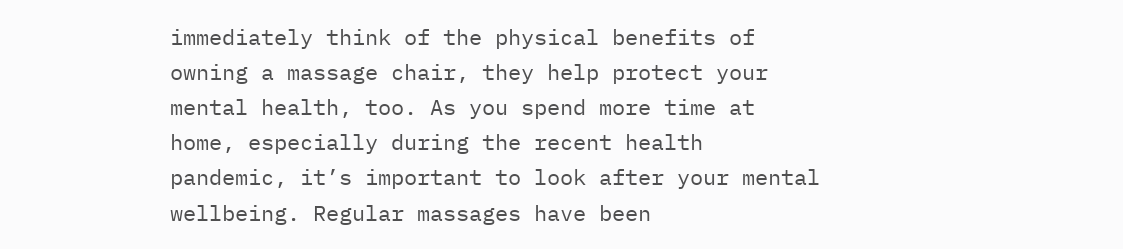immediately think of the physical benefits of owning a massage chair, they help protect your mental health, too. As you spend more time at home, especially during the recent health pandemic, it’s important to look after your mental wellbeing. Regular massages have been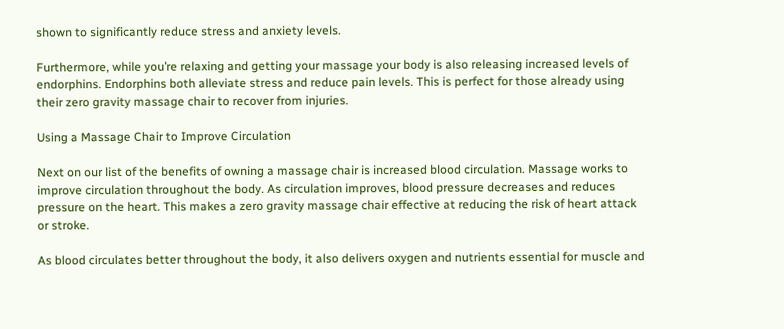shown to significantly reduce stress and anxiety levels.

Furthermore, while you’re relaxing and getting your massage your body is also releasing increased levels of endorphins. Endorphins both alleviate stress and reduce pain levels. This is perfect for those already using their zero gravity massage chair to recover from injuries.

Using a Massage Chair to Improve Circulation

Next on our list of the benefits of owning a massage chair is increased blood circulation. Massage works to improve circulation throughout the body. As circulation improves, blood pressure decreases and reduces pressure on the heart. This makes a zero gravity massage chair effective at reducing the risk of heart attack or stroke.

As blood circulates better throughout the body, it also delivers oxygen and nutrients essential for muscle and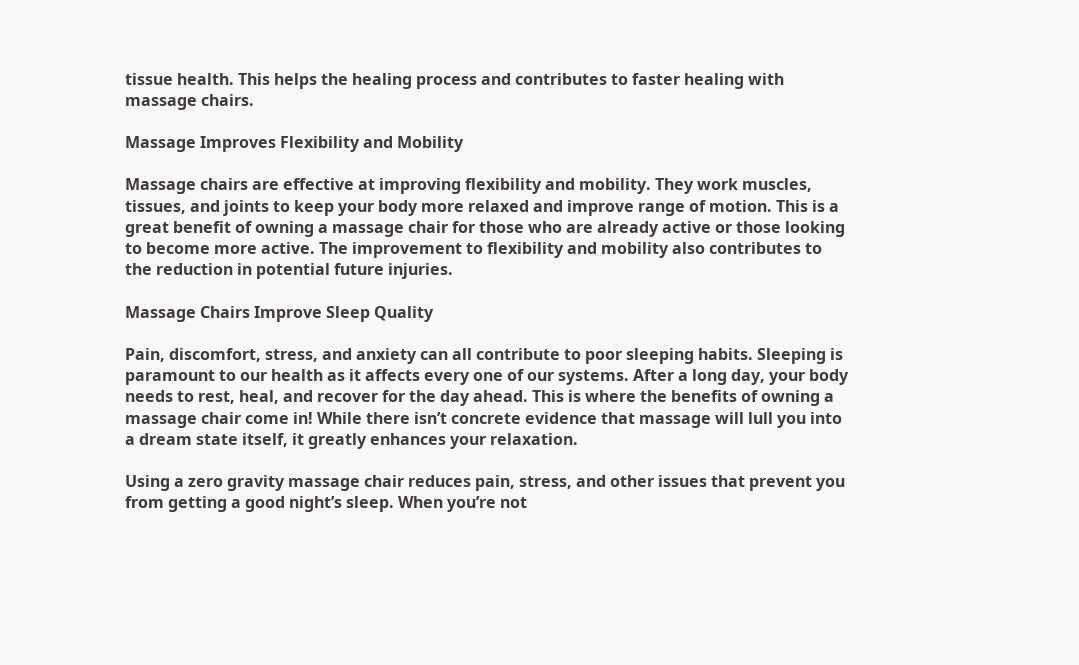tissue health. This helps the healing process and contributes to faster healing with massage chairs.

Massage Improves Flexibility and Mobility

Massage chairs are effective at improving flexibility and mobility. They work muscles, tissues, and joints to keep your body more relaxed and improve range of motion. This is a great benefit of owning a massage chair for those who are already active or those looking to become more active. The improvement to flexibility and mobility also contributes to the reduction in potential future injuries.

Massage Chairs Improve Sleep Quality

Pain, discomfort, stress, and anxiety can all contribute to poor sleeping habits. Sleeping is paramount to our health as it affects every one of our systems. After a long day, your body needs to rest, heal, and recover for the day ahead. This is where the benefits of owning a massage chair come in! While there isn’t concrete evidence that massage will lull you into a dream state itself, it greatly enhances your relaxation.

Using a zero gravity massage chair reduces pain, stress, and other issues that prevent you from getting a good night’s sleep. When you’re not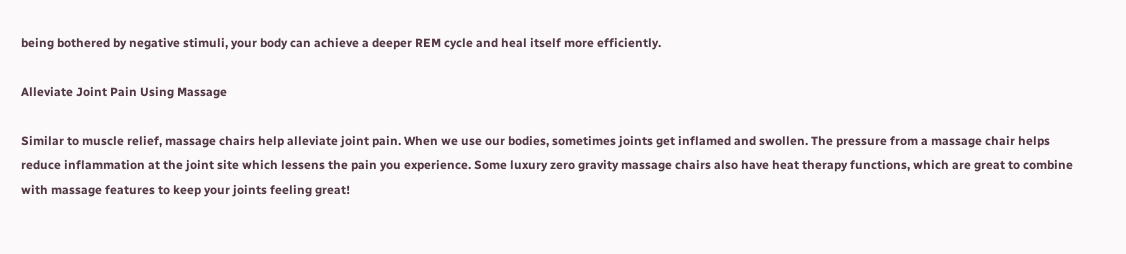being bothered by negative stimuli, your body can achieve a deeper REM cycle and heal itself more efficiently.

Alleviate Joint Pain Using Massage

Similar to muscle relief, massage chairs help alleviate joint pain. When we use our bodies, sometimes joints get inflamed and swollen. The pressure from a massage chair helps reduce inflammation at the joint site which lessens the pain you experience. Some luxury zero gravity massage chairs also have heat therapy functions, which are great to combine with massage features to keep your joints feeling great!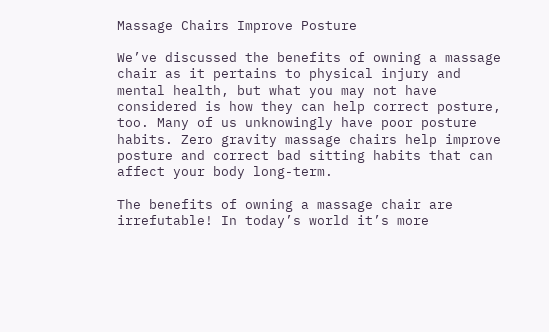Massage Chairs Improve Posture

We’ve discussed the benefits of owning a massage chair as it pertains to physical injury and mental health, but what you may not have considered is how they can help correct posture, too. Many of us unknowingly have poor posture habits. Zero gravity massage chairs help improve posture and correct bad sitting habits that can affect your body long-term.

The benefits of owning a massage chair are irrefutable! In today’s world it’s more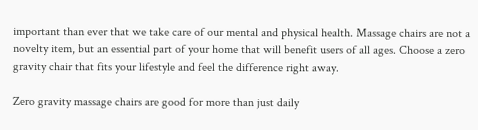important than ever that we take care of our mental and physical health. Massage chairs are not a novelty item, but an essential part of your home that will benefit users of all ages. Choose a zero gravity chair that fits your lifestyle and feel the difference right away.

Zero gravity massage chairs are good for more than just daily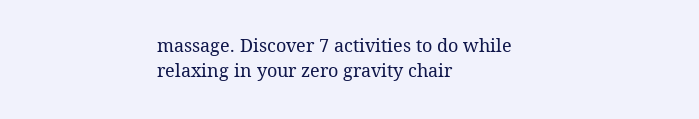massage. Discover 7 activities to do while relaxing in your zero gravity chair